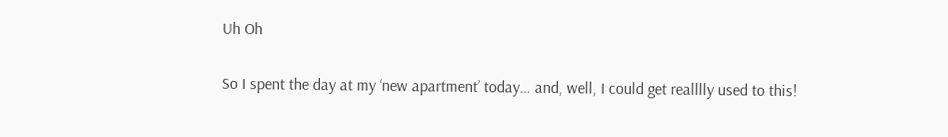Uh Oh

So I spent the day at my ‘new apartment’ today… and, well, I could get realllly used to this!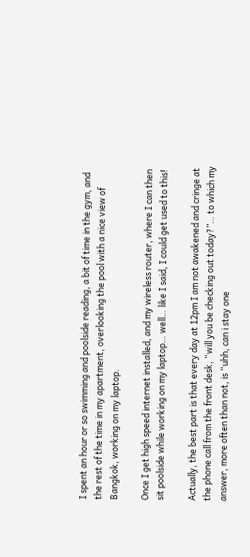I spent an hour or so swimming and poolside reading, a bit of time in the gym, and the rest of the time in my apartment, overlooking the pool with a nice view of Bangkok, working on my laptop.

Once I get high speed internet installed, and my wireless router, where I can then sit poolside while working on my laptop… well… like I said, I could get used to this!

Actually, the best part is that every day at 12pm I am not awakened and cringe at the phone call from the front desk, “will you be checking out today?”… to which my answer, more often than not, is “uhh, can i stay one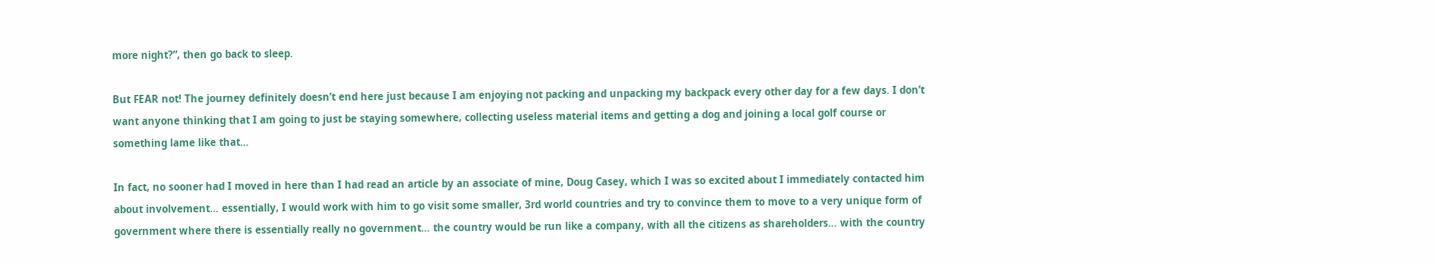more night?”, then go back to sleep.

But FEAR not! The journey definitely doesn’t end here just because I am enjoying not packing and unpacking my backpack every other day for a few days. I don’t want anyone thinking that I am going to just be staying somewhere, collecting useless material items and getting a dog and joining a local golf course or something lame like that…

In fact, no sooner had I moved in here than I had read an article by an associate of mine, Doug Casey, which I was so excited about I immediately contacted him about involvement… essentially, I would work with him to go visit some smaller, 3rd world countries and try to convince them to move to a very unique form of government where there is essentially really no government… the country would be run like a company, with all the citizens as shareholders… with the country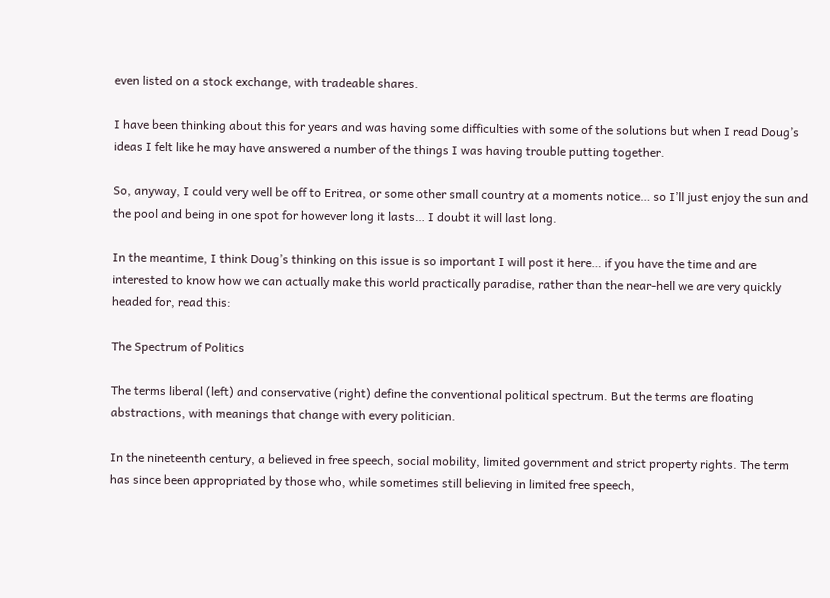even listed on a stock exchange, with tradeable shares.

I have been thinking about this for years and was having some difficulties with some of the solutions but when I read Doug’s ideas I felt like he may have answered a number of the things I was having trouble putting together.

So, anyway, I could very well be off to Eritrea, or some other small country at a moments notice… so I’ll just enjoy the sun and the pool and being in one spot for however long it lasts… I doubt it will last long.

In the meantime, I think Doug’s thinking on this issue is so important I will post it here… if you have the time and are interested to know how we can actually make this world practically paradise, rather than the near-hell we are very quickly headed for, read this:

The Spectrum of Politics

The terms liberal (left) and conservative (right) define the conventional political spectrum. But the terms are floating abstractions, with meanings that change with every politician.

In the nineteenth century, a believed in free speech, social mobility, limited government and strict property rights. The term has since been appropriated by those who, while sometimes still believing in limited free speech,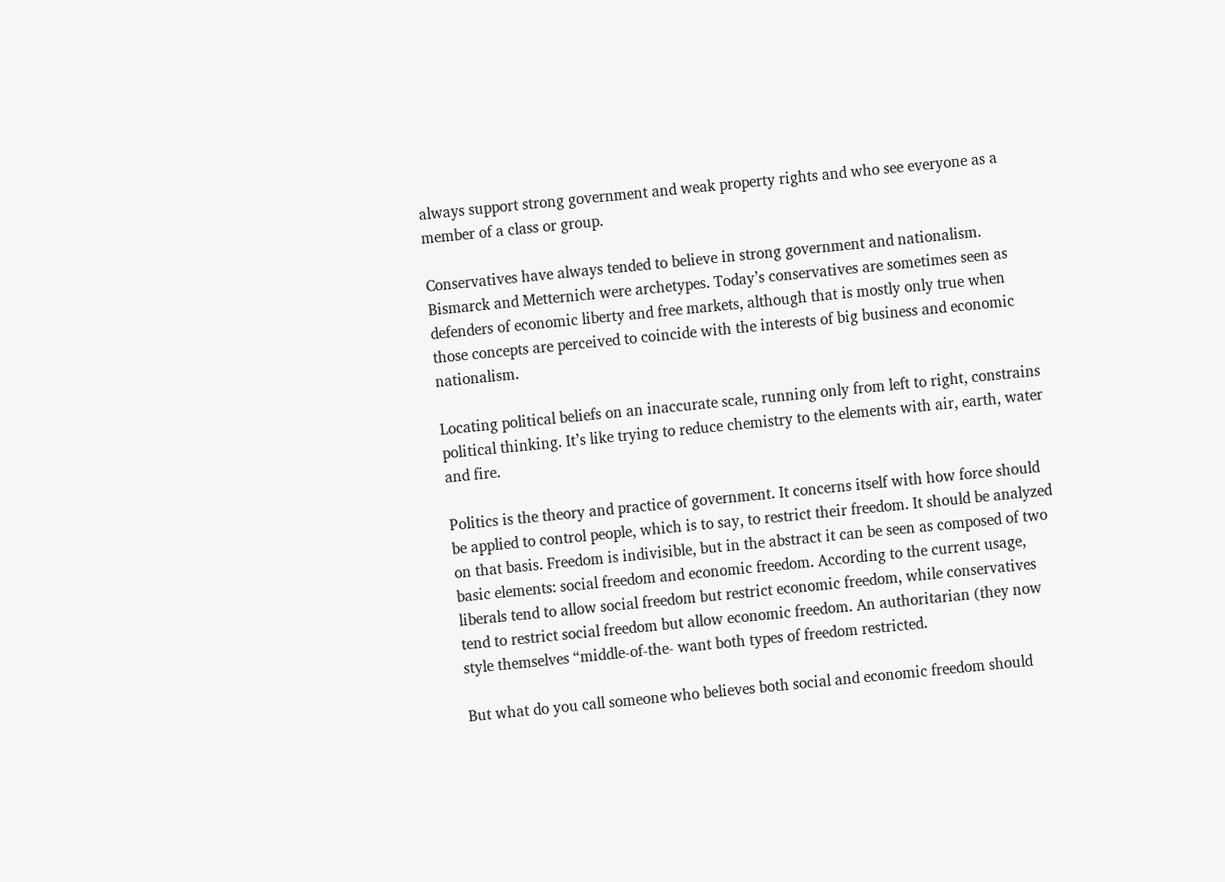always support strong government and weak property rights and who see everyone as a member of a class or group.

Conservatives have always tended to believe in strong government and nationalism. Bismarck and Metternich were archetypes. Today’s conservatives are sometimes seen as defenders of economic liberty and free markets, although that is mostly only true when those concepts are perceived to coincide with the interests of big business and economic nationalism.

Locating political beliefs on an inaccurate scale, running only from left to right, constrains political thinking. It’s like trying to reduce chemistry to the elements with air, earth, water and fire.

Politics is the theory and practice of government. It concerns itself with how force should be applied to control people, which is to say, to restrict their freedom. It should be analyzed on that basis. Freedom is indivisible, but in the abstract it can be seen as composed of two basic elements: social freedom and economic freedom. According to the current usage, liberals tend to allow social freedom but restrict economic freedom, while conservatives tend to restrict social freedom but allow economic freedom. An authoritarian (they now style themselves “middle-of-the- want both types of freedom restricted.

But what do you call someone who believes both social and economic freedom should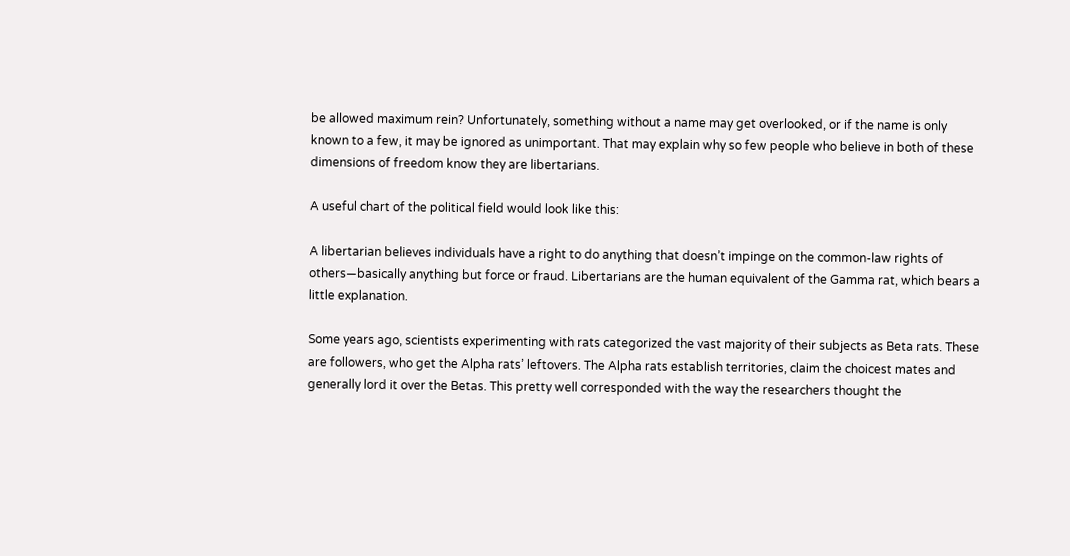be allowed maximum rein? Unfortunately, something without a name may get overlooked, or if the name is only known to a few, it may be ignored as unimportant. That may explain why so few people who believe in both of these dimensions of freedom know they are libertarians.

A useful chart of the political field would look like this:

A libertarian believes individuals have a right to do anything that doesn’t impinge on the common-law rights of others—basically anything but force or fraud. Libertarians are the human equivalent of the Gamma rat, which bears a little explanation.

Some years ago, scientists experimenting with rats categorized the vast majority of their subjects as Beta rats. These are followers, who get the Alpha rats’ leftovers. The Alpha rats establish territories, claim the choicest mates and generally lord it over the Betas. This pretty well corresponded with the way the researchers thought the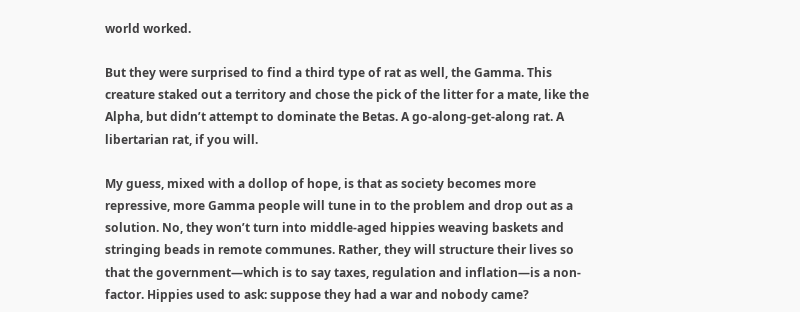world worked.

But they were surprised to find a third type of rat as well, the Gamma. This creature staked out a territory and chose the pick of the litter for a mate, like the Alpha, but didn’t attempt to dominate the Betas. A go-along-get-along rat. A libertarian rat, if you will.

My guess, mixed with a dollop of hope, is that as society becomes more repressive, more Gamma people will tune in to the problem and drop out as a solution. No, they won’t turn into middle-aged hippies weaving baskets and stringing beads in remote communes. Rather, they will structure their lives so that the government—which is to say taxes, regulation and inflation—is a non-factor. Hippies used to ask: suppose they had a war and nobody came?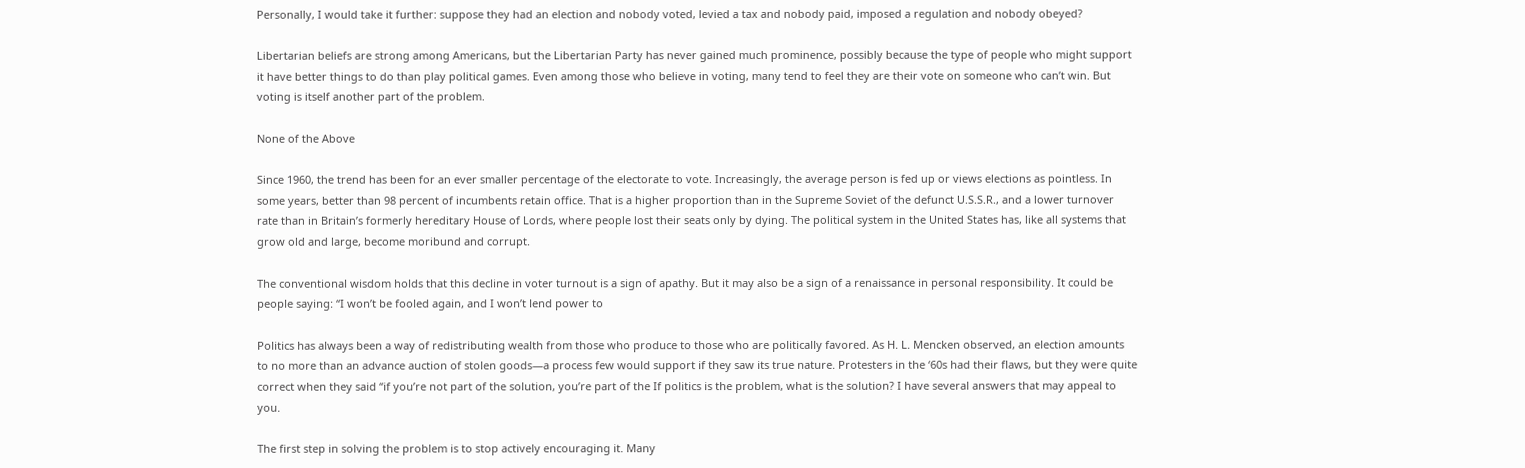Personally, I would take it further: suppose they had an election and nobody voted, levied a tax and nobody paid, imposed a regulation and nobody obeyed?

Libertarian beliefs are strong among Americans, but the Libertarian Party has never gained much prominence, possibly because the type of people who might support it have better things to do than play political games. Even among those who believe in voting, many tend to feel they are their vote on someone who can’t win. But voting is itself another part of the problem.

None of the Above

Since 1960, the trend has been for an ever smaller percentage of the electorate to vote. Increasingly, the average person is fed up or views elections as pointless. In some years, better than 98 percent of incumbents retain office. That is a higher proportion than in the Supreme Soviet of the defunct U.S.S.R., and a lower turnover rate than in Britain’s formerly hereditary House of Lords, where people lost their seats only by dying. The political system in the United States has, like all systems that grow old and large, become moribund and corrupt.

The conventional wisdom holds that this decline in voter turnout is a sign of apathy. But it may also be a sign of a renaissance in personal responsibility. It could be people saying: “I won’t be fooled again, and I won’t lend power to

Politics has always been a way of redistributing wealth from those who produce to those who are politically favored. As H. L. Mencken observed, an election amounts to no more than an advance auction of stolen goods—a process few would support if they saw its true nature. Protesters in the ‘60s had their flaws, but they were quite correct when they said “if you’re not part of the solution, you’re part of the If politics is the problem, what is the solution? I have several answers that may appeal to you.

The first step in solving the problem is to stop actively encouraging it. Many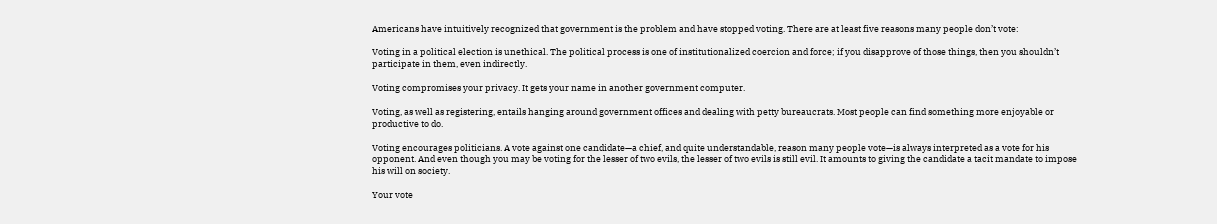Americans have intuitively recognized that government is the problem and have stopped voting. There are at least five reasons many people don’t vote:

Voting in a political election is unethical. The political process is one of institutionalized coercion and force; if you disapprove of those things, then you shouldn’t participate in them, even indirectly.

Voting compromises your privacy. It gets your name in another government computer.

Voting, as well as registering, entails hanging around government offices and dealing with petty bureaucrats. Most people can find something more enjoyable or productive to do.

Voting encourages politicians. A vote against one candidate—a chief, and quite understandable, reason many people vote—is always interpreted as a vote for his opponent. And even though you may be voting for the lesser of two evils, the lesser of two evils is still evil. It amounts to giving the candidate a tacit mandate to impose his will on society.

Your vote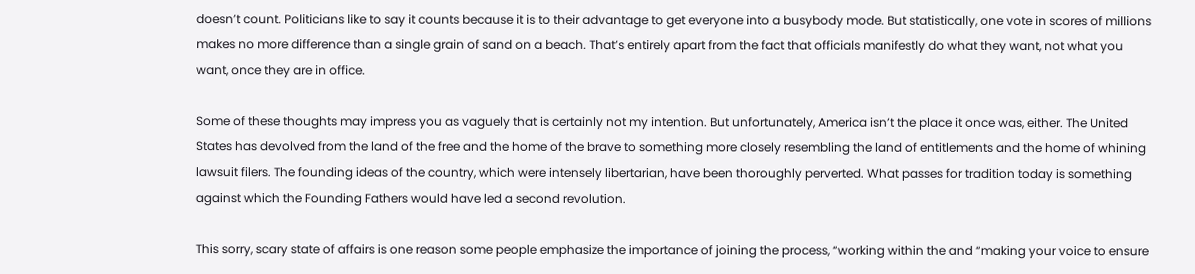doesn’t count. Politicians like to say it counts because it is to their advantage to get everyone into a busybody mode. But statistically, one vote in scores of millions makes no more difference than a single grain of sand on a beach. That’s entirely apart from the fact that officials manifestly do what they want, not what you want, once they are in office.

Some of these thoughts may impress you as vaguely that is certainly not my intention. But unfortunately, America isn’t the place it once was, either. The United States has devolved from the land of the free and the home of the brave to something more closely resembling the land of entitlements and the home of whining lawsuit filers. The founding ideas of the country, which were intensely libertarian, have been thoroughly perverted. What passes for tradition today is something against which the Founding Fathers would have led a second revolution.

This sorry, scary state of affairs is one reason some people emphasize the importance of joining the process, “working within the and “making your voice to ensure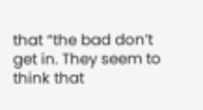that “the bad don’t get in. They seem to think that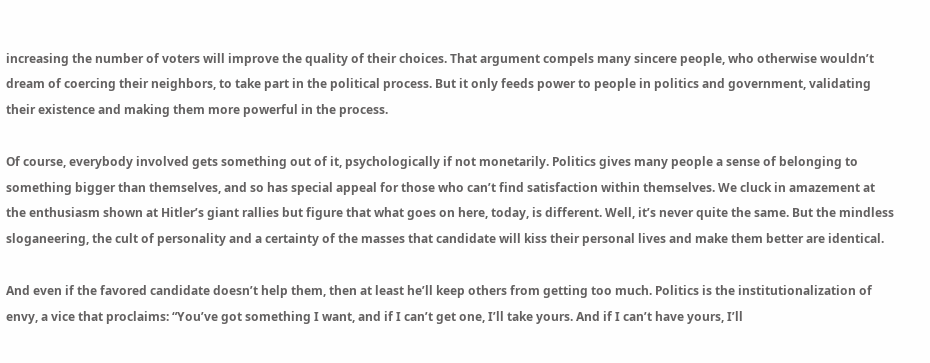increasing the number of voters will improve the quality of their choices. That argument compels many sincere people, who otherwise wouldn’t dream of coercing their neighbors, to take part in the political process. But it only feeds power to people in politics and government, validating their existence and making them more powerful in the process.

Of course, everybody involved gets something out of it, psychologically if not monetarily. Politics gives many people a sense of belonging to something bigger than themselves, and so has special appeal for those who can’t find satisfaction within themselves. We cluck in amazement at the enthusiasm shown at Hitler’s giant rallies but figure that what goes on here, today, is different. Well, it’s never quite the same. But the mindless sloganeering, the cult of personality and a certainty of the masses that candidate will kiss their personal lives and make them better are identical.

And even if the favored candidate doesn’t help them, then at least he’ll keep others from getting too much. Politics is the institutionalization of envy, a vice that proclaims: “You’ve got something I want, and if I can’t get one, I’ll take yours. And if I can’t have yours, I’ll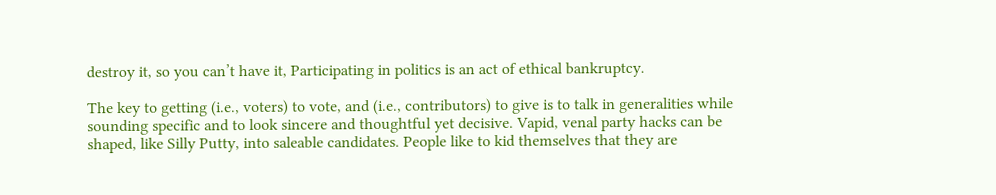destroy it, so you can’t have it, Participating in politics is an act of ethical bankruptcy.

The key to getting (i.e., voters) to vote, and (i.e., contributors) to give is to talk in generalities while sounding specific and to look sincere and thoughtful yet decisive. Vapid, venal party hacks can be shaped, like Silly Putty, into saleable candidates. People like to kid themselves that they are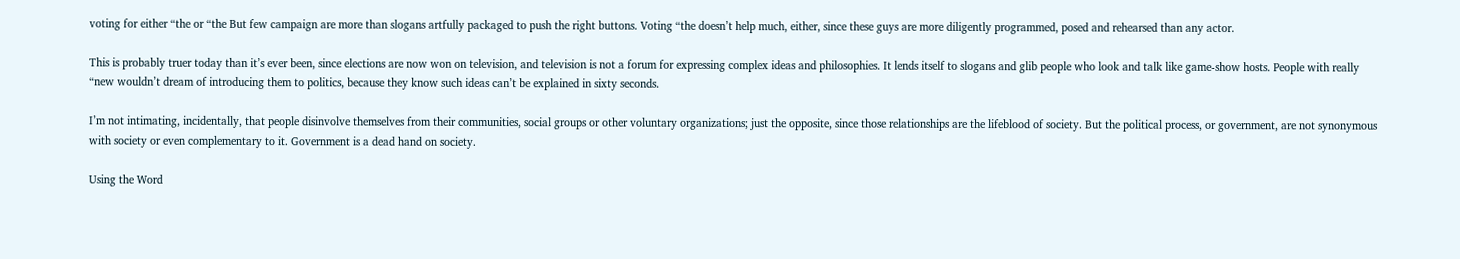voting for either “the or “the But few campaign are more than slogans artfully packaged to push the right buttons. Voting “the doesn’t help much, either, since these guys are more diligently programmed, posed and rehearsed than any actor.

This is probably truer today than it’s ever been, since elections are now won on television, and television is not a forum for expressing complex ideas and philosophies. It lends itself to slogans and glib people who look and talk like game-show hosts. People with really “new wouldn’t dream of introducing them to politics, because they know such ideas can’t be explained in sixty seconds.

I’m not intimating, incidentally, that people disinvolve themselves from their communities, social groups or other voluntary organizations; just the opposite, since those relationships are the lifeblood of society. But the political process, or government, are not synonymous with society or even complementary to it. Government is a dead hand on society.

Using the Word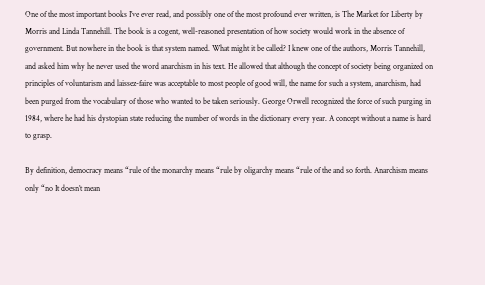One of the most important books I’ve ever read, and possibly one of the most profound ever written, is The Market for Liberty by Morris and Linda Tannehill. The book is a cogent, well-reasoned presentation of how society would work in the absence of government. But nowhere in the book is that system named. What might it be called? I knew one of the authors, Morris Tannehill, and asked him why he never used the word anarchism in his text. He allowed that although the concept of society being organized on principles of voluntarism and laissez-faire was acceptable to most people of good will, the name for such a system, anarchism, had been purged from the vocabulary of those who wanted to be taken seriously. George Orwell recognized the force of such purging in 1984, where he had his dystopian state reducing the number of words in the dictionary every year. A concept without a name is hard to grasp.

By definition, democracy means “rule of the monarchy means “rule by oligarchy means “rule of the and so forth. Anarchism means only “no It doesn’t mean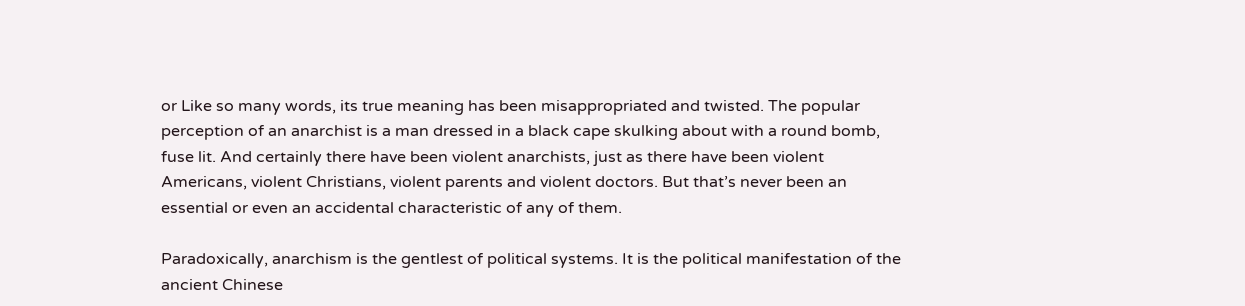or Like so many words, its true meaning has been misappropriated and twisted. The popular perception of an anarchist is a man dressed in a black cape skulking about with a round bomb, fuse lit. And certainly there have been violent anarchists, just as there have been violent Americans, violent Christians, violent parents and violent doctors. But that’s never been an essential or even an accidental characteristic of any of them.

Paradoxically, anarchism is the gentlest of political systems. It is the political manifestation of the ancient Chinese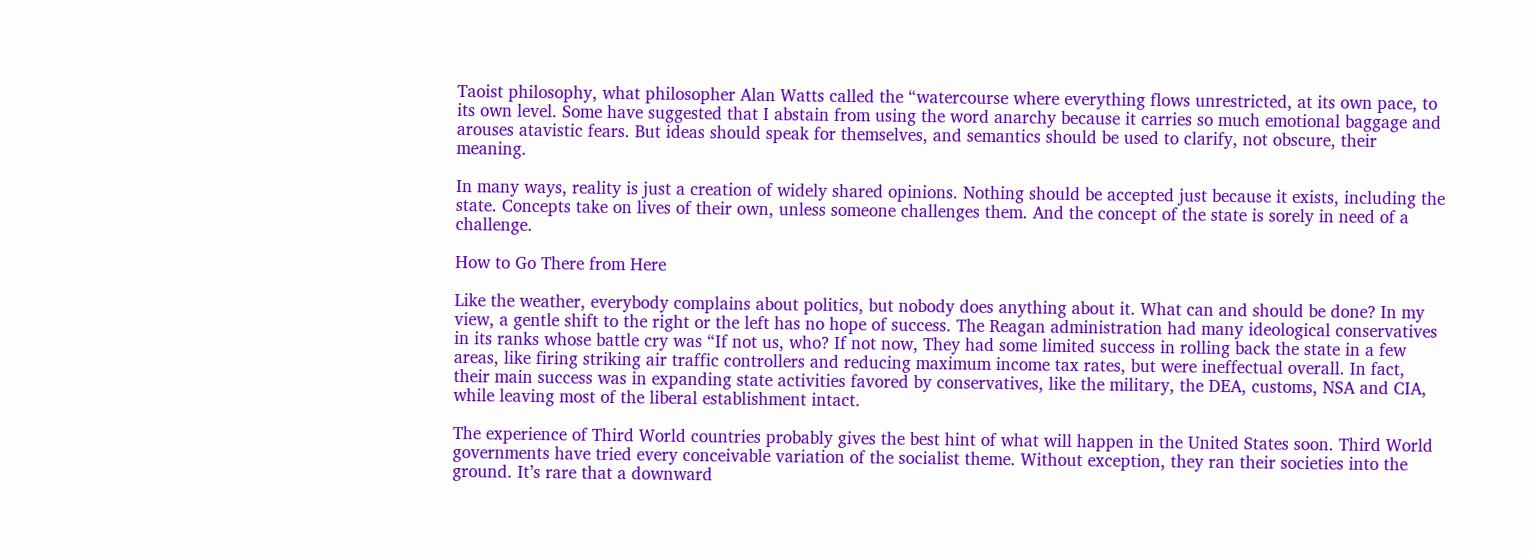Taoist philosophy, what philosopher Alan Watts called the “watercourse where everything flows unrestricted, at its own pace, to its own level. Some have suggested that I abstain from using the word anarchy because it carries so much emotional baggage and arouses atavistic fears. But ideas should speak for themselves, and semantics should be used to clarify, not obscure, their meaning.

In many ways, reality is just a creation of widely shared opinions. Nothing should be accepted just because it exists, including the state. Concepts take on lives of their own, unless someone challenges them. And the concept of the state is sorely in need of a challenge.

How to Go There from Here

Like the weather, everybody complains about politics, but nobody does anything about it. What can and should be done? In my view, a gentle shift to the right or the left has no hope of success. The Reagan administration had many ideological conservatives in its ranks whose battle cry was “If not us, who? If not now, They had some limited success in rolling back the state in a few areas, like firing striking air traffic controllers and reducing maximum income tax rates, but were ineffectual overall. In fact, their main success was in expanding state activities favored by conservatives, like the military, the DEA, customs, NSA and CIA, while leaving most of the liberal establishment intact.

The experience of Third World countries probably gives the best hint of what will happen in the United States soon. Third World governments have tried every conceivable variation of the socialist theme. Without exception, they ran their societies into the ground. It’s rare that a downward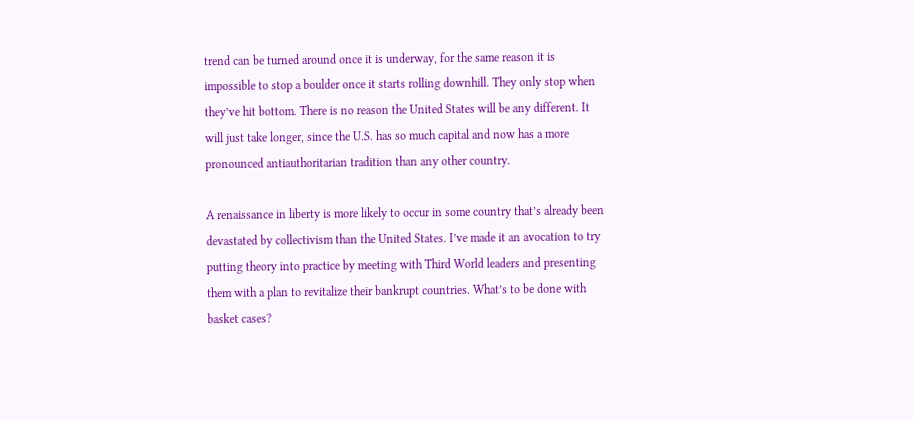trend can be turned around once it is underway, for the same reason it is impossible to stop a boulder once it starts rolling downhill. They only stop when they’ve hit bottom. There is no reason the United States will be any different. It will just take longer, since the U.S. has so much capital and now has a more pronounced antiauthoritarian tradition than any other country.

A renaissance in liberty is more likely to occur in some country that’s already been devastated by collectivism than the United States. I’ve made it an avocation to try putting theory into practice by meeting with Third World leaders and presenting them with a plan to revitalize their bankrupt countries. What’s to be done with basket cases?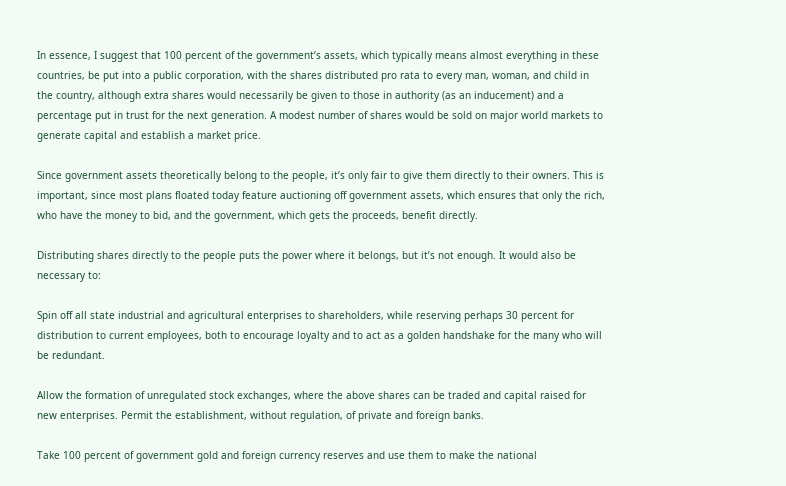In essence, I suggest that 100 percent of the government’s assets, which typically means almost everything in these countries, be put into a public corporation, with the shares distributed pro rata to every man, woman, and child in the country, although extra shares would necessarily be given to those in authority (as an inducement) and a percentage put in trust for the next generation. A modest number of shares would be sold on major world markets to generate capital and establish a market price.

Since government assets theoretically belong to the people, it’s only fair to give them directly to their owners. This is important, since most plans floated today feature auctioning off government assets, which ensures that only the rich, who have the money to bid, and the government, which gets the proceeds, benefit directly.

Distributing shares directly to the people puts the power where it belongs, but it’s not enough. It would also be necessary to:

Spin off all state industrial and agricultural enterprises to shareholders, while reserving perhaps 30 percent for distribution to current employees, both to encourage loyalty and to act as a golden handshake for the many who will be redundant.

Allow the formation of unregulated stock exchanges, where the above shares can be traded and capital raised for new enterprises. Permit the establishment, without regulation, of private and foreign banks.

Take 100 percent of government gold and foreign currency reserves and use them to make the national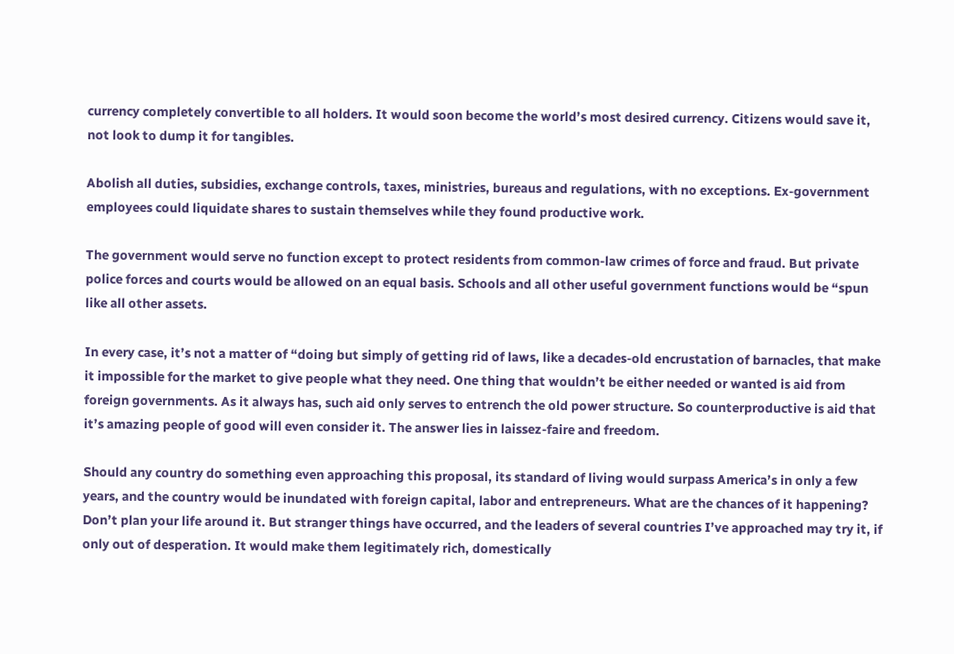currency completely convertible to all holders. It would soon become the world’s most desired currency. Citizens would save it, not look to dump it for tangibles.

Abolish all duties, subsidies, exchange controls, taxes, ministries, bureaus and regulations, with no exceptions. Ex-government employees could liquidate shares to sustain themselves while they found productive work.

The government would serve no function except to protect residents from common-law crimes of force and fraud. But private police forces and courts would be allowed on an equal basis. Schools and all other useful government functions would be “spun like all other assets.

In every case, it’s not a matter of “doing but simply of getting rid of laws, like a decades-old encrustation of barnacles, that make it impossible for the market to give people what they need. One thing that wouldn’t be either needed or wanted is aid from foreign governments. As it always has, such aid only serves to entrench the old power structure. So counterproductive is aid that it’s amazing people of good will even consider it. The answer lies in laissez-faire and freedom.

Should any country do something even approaching this proposal, its standard of living would surpass America’s in only a few years, and the country would be inundated with foreign capital, labor and entrepreneurs. What are the chances of it happening? Don’t plan your life around it. But stranger things have occurred, and the leaders of several countries I’ve approached may try it, if only out of desperation. It would make them legitimately rich, domestically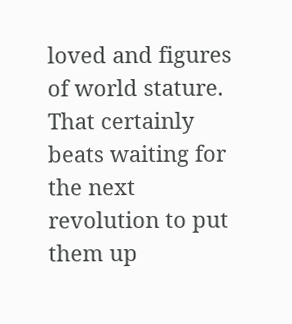loved and figures of world stature. That certainly beats waiting for the next revolution to put them up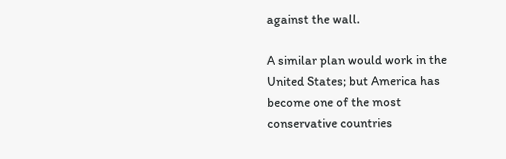against the wall.

A similar plan would work in the United States; but America has become one of the most conservative countries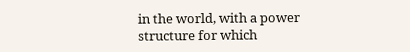in the world, with a power structure for which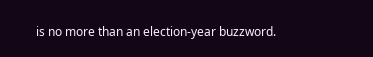is no more than an election-year buzzword.